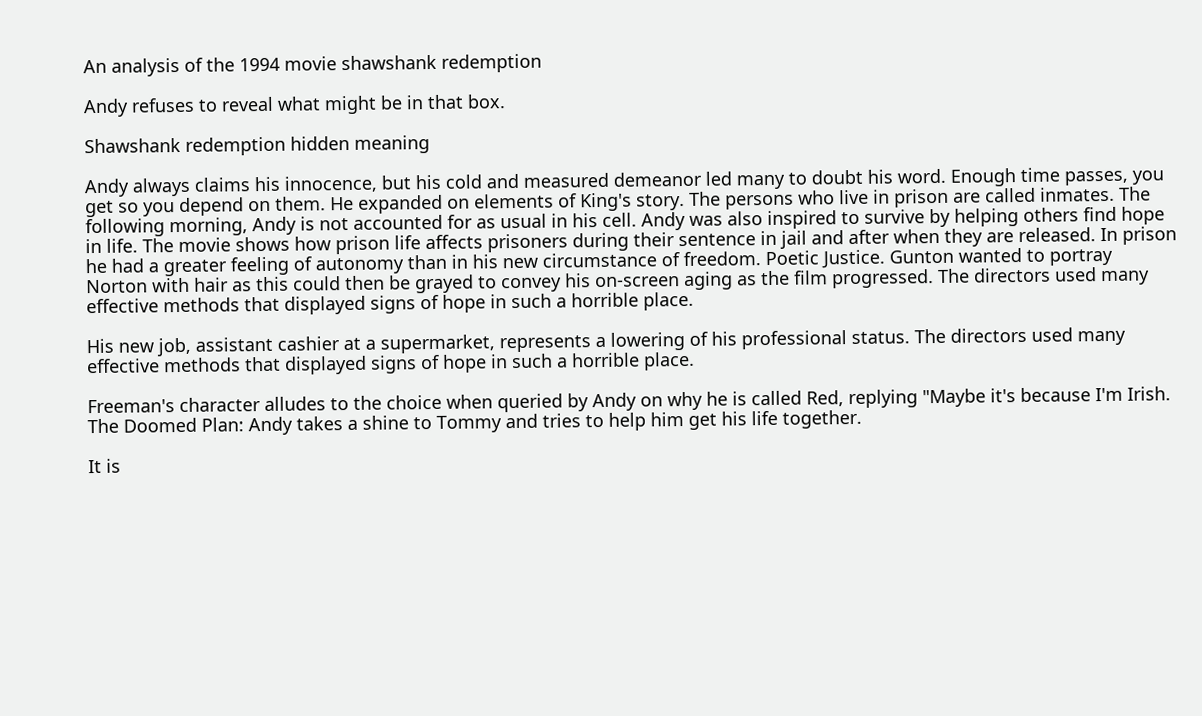An analysis of the 1994 movie shawshank redemption

Andy refuses to reveal what might be in that box.

Shawshank redemption hidden meaning

Andy always claims his innocence, but his cold and measured demeanor led many to doubt his word. Enough time passes, you get so you depend on them. He expanded on elements of King's story. The persons who live in prison are called inmates. The following morning, Andy is not accounted for as usual in his cell. Andy was also inspired to survive by helping others find hope in life. The movie shows how prison life affects prisoners during their sentence in jail and after when they are released. In prison he had a greater feeling of autonomy than in his new circumstance of freedom. Poetic Justice. Gunton wanted to portray Norton with hair as this could then be grayed to convey his on-screen aging as the film progressed. The directors used many effective methods that displayed signs of hope in such a horrible place.

His new job, assistant cashier at a supermarket, represents a lowering of his professional status. The directors used many effective methods that displayed signs of hope in such a horrible place.

Freeman's character alludes to the choice when queried by Andy on why he is called Red, replying "Maybe it's because I'm Irish. The Doomed Plan: Andy takes a shine to Tommy and tries to help him get his life together.

It is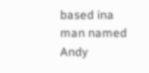based ina man named Andy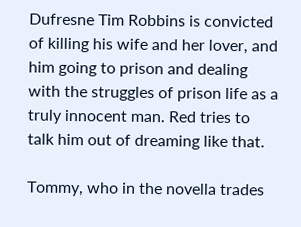Dufresne Tim Robbins is convicted of killing his wife and her lover, and him going to prison and dealing with the struggles of prison life as a truly innocent man. Red tries to talk him out of dreaming like that.

Tommy, who in the novella trades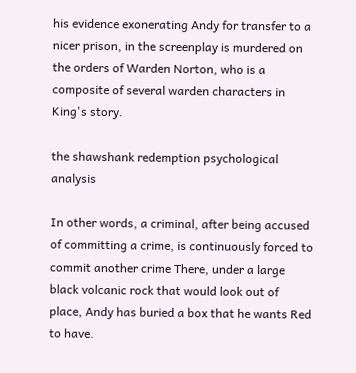his evidence exonerating Andy for transfer to a nicer prison, in the screenplay is murdered on the orders of Warden Norton, who is a composite of several warden characters in King's story.

the shawshank redemption psychological analysis

In other words, a criminal, after being accused of committing a crime, is continuously forced to commit another crime There, under a large black volcanic rock that would look out of place, Andy has buried a box that he wants Red to have.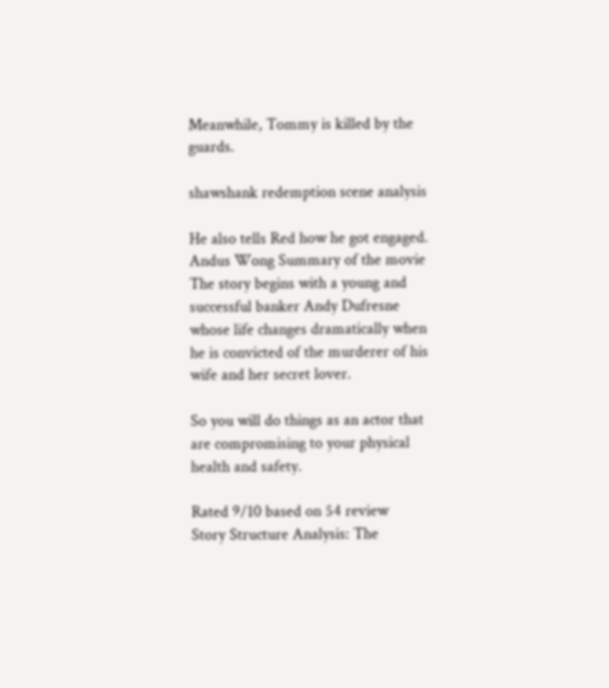Meanwhile, Tommy is killed by the guards.

shawshank redemption scene analysis

He also tells Red how he got engaged. Andus Wong Summary of the movie The story begins with a young and successful banker Andy Dufresne whose life changes dramatically when he is convicted of the murderer of his wife and her secret lover.

So you will do things as an actor that are compromising to your physical health and safety.

Rated 9/10 based on 54 review
Story Structure Analysis: The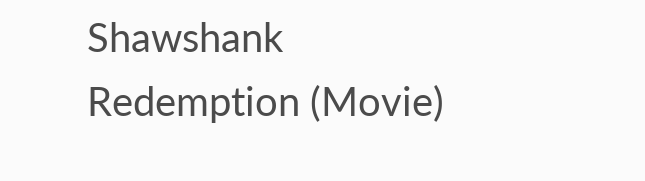Shawshank Redemption (Movie)